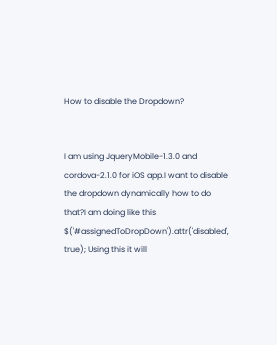How to disable the Dropdown?


I am using JqueryMobile-1.3.0 and cordova-2.1.0 for iOS app.I want to disable the dropdown dynamically how to do that?I am doing like this $('#assignedToDropDown').attr('disabled', true); Using this it will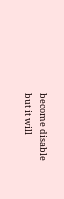become disable but it will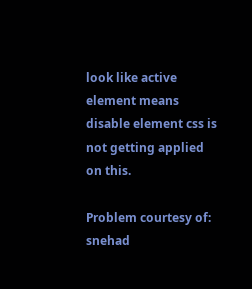look like active element means disable element css is not getting applied on this.

Problem courtesy of: snehad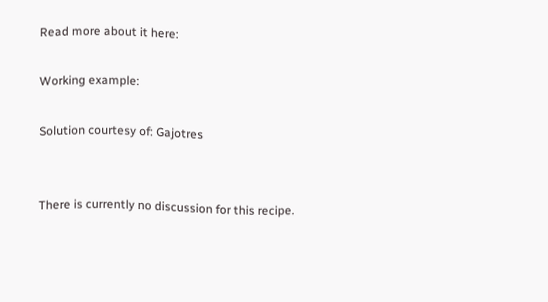Read more about it here:

Working example:

Solution courtesy of: Gajotres


There is currently no discussion for this recipe.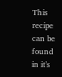This recipe can be found in it's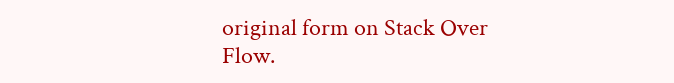original form on Stack Over Flow.